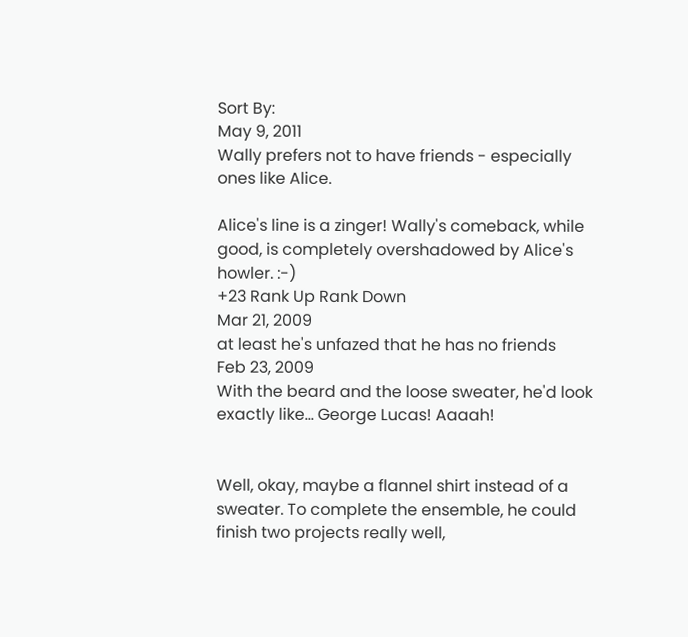Sort By:
May 9, 2011
Wally prefers not to have friends - especially ones like Alice.

Alice's line is a zinger! Wally's comeback, while good, is completely overshadowed by Alice's howler. :-)
+23 Rank Up Rank Down
Mar 21, 2009
at least he's unfazed that he has no friends
Feb 23, 2009
With the beard and the loose sweater, he'd look exactly like... George Lucas! Aaaah!


Well, okay, maybe a flannel shirt instead of a sweater. To complete the ensemble, he could finish two projects really well,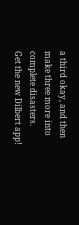a third okay, and then make three more into complete disasters.
Get the new Dilbert app!